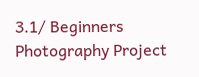3.1/ Beginners Photography Project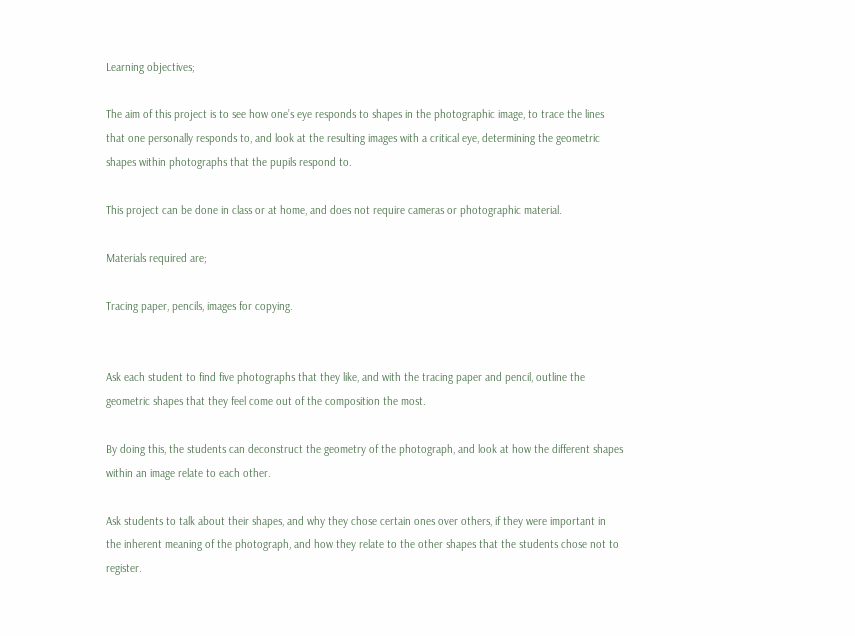Learning objectives;

The aim of this project is to see how one’s eye responds to shapes in the photographic image, to trace the lines that one personally responds to, and look at the resulting images with a critical eye, determining the geometric shapes within photographs that the pupils respond to.

This project can be done in class or at home, and does not require cameras or photographic material.

Materials required are;

Tracing paper, pencils, images for copying.


Ask each student to find five photographs that they like, and with the tracing paper and pencil, outline the geometric shapes that they feel come out of the composition the most.

By doing this, the students can deconstruct the geometry of the photograph, and look at how the different shapes within an image relate to each other.

Ask students to talk about their shapes, and why they chose certain ones over others, if they were important in the inherent meaning of the photograph, and how they relate to the other shapes that the students chose not to register.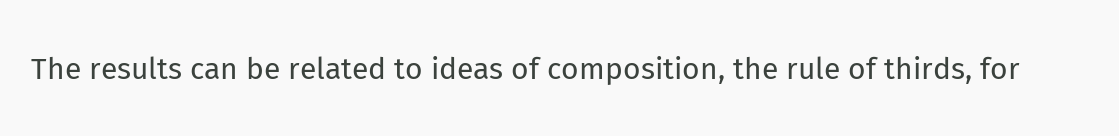The results can be related to ideas of composition, the rule of thirds, for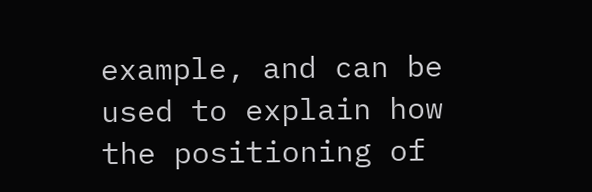example, and can be used to explain how the positioning of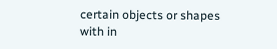certain objects or shapes with in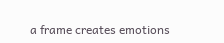a frame creates emotions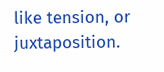like tension, or juxtaposition.